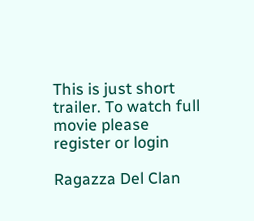This is just short trailer. To watch full movie please register or login

Ragazza Del Clan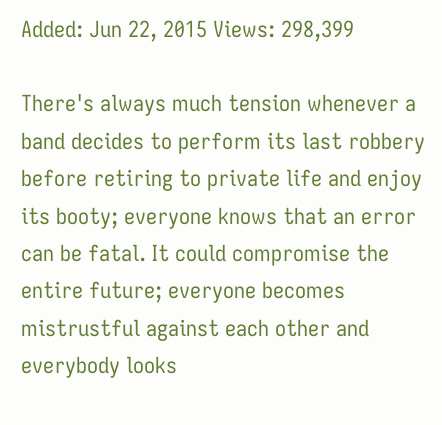Added: Jun 22, 2015 Views: 298,399

There's always much tension whenever a band decides to perform its last robbery before retiring to private life and enjoy its booty; everyone knows that an error can be fatal. It could compromise the entire future; everyone becomes mistrustful against each other and everybody looks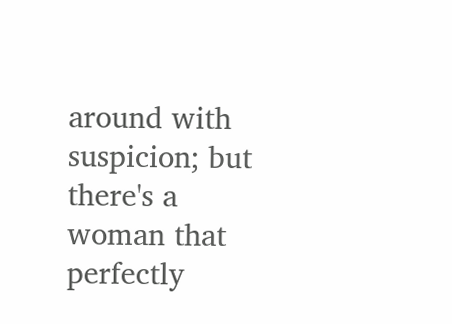around with suspicion; but there's a woman that perfectly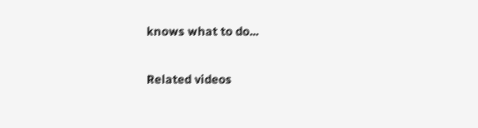knows what to do...

Related videos